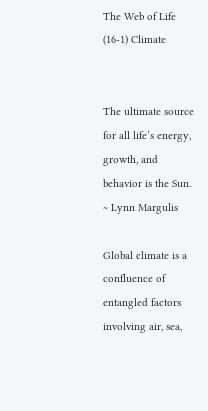The Web of Life (16-1) Climate


The ultimate source for all life’s energy, growth, and behavior is the Sun. ~ Lynn Margulis

Global climate is a confluence of entangled factors involving air, sea,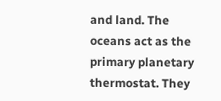and land. The oceans act as the primary planetary thermostat. They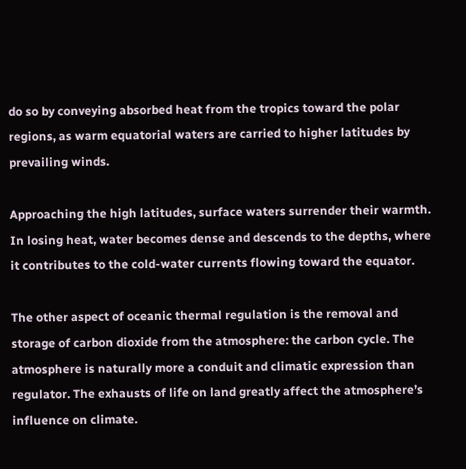do so by conveying absorbed heat from the tropics toward the polar regions, as warm equatorial waters are carried to higher latitudes by prevailing winds.

Approaching the high latitudes, surface waters surrender their warmth. In losing heat, water becomes dense and descends to the depths, where it contributes to the cold-water currents flowing toward the equator.

The other aspect of oceanic thermal regulation is the removal and storage of carbon dioxide from the atmosphere: the carbon cycle. The atmosphere is naturally more a conduit and climatic expression than regulator. The exhausts of life on land greatly affect the atmosphere’s influence on climate.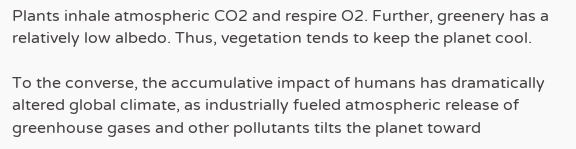Plants inhale atmospheric CO2 and respire O2. Further, greenery has a relatively low albedo. Thus, vegetation tends to keep the planet cool.

To the converse, the accumulative impact of humans has dramatically altered global climate, as industrially fueled atmospheric release of greenhouse gases and other pollutants tilts the planet toward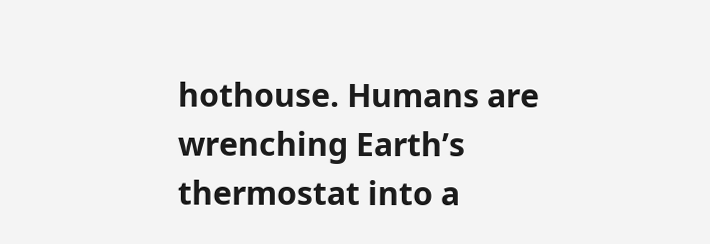hothouse. Humans are wrenching Earth’s thermostat into a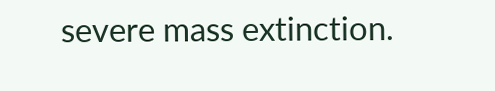severe mass extinction.